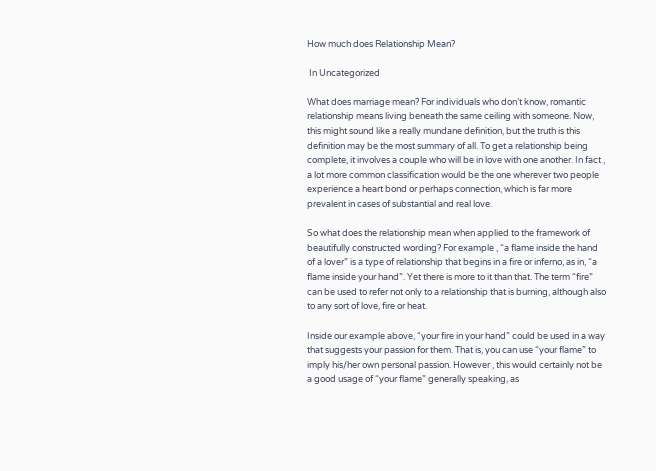How much does Relationship Mean?

 In Uncategorized

What does marriage mean? For individuals who don’t know, romantic relationship means living beneath the same ceiling with someone. Now, this might sound like a really mundane definition, but the truth is this definition may be the most summary of all. To get a relationship being complete, it involves a couple who will be in love with one another. In fact , a lot more common classification would be the one wherever two people experience a heart bond or perhaps connection, which is far more prevalent in cases of substantial and real love.

So what does the relationship mean when applied to the framework of beautifully constructed wording? For example , “a flame inside the hand of a lover” is a type of relationship that begins in a fire or inferno, as in, “a flame inside your hand”. Yet there is more to it than that. The term “fire” can be used to refer not only to a relationship that is burning, although also to any sort of love, fire or heat.

Inside our example above, “your fire in your hand” could be used in a way that suggests your passion for them. That is, you can use “your flame” to imply his/her own personal passion. However , this would certainly not be a good usage of “your flame” generally speaking, as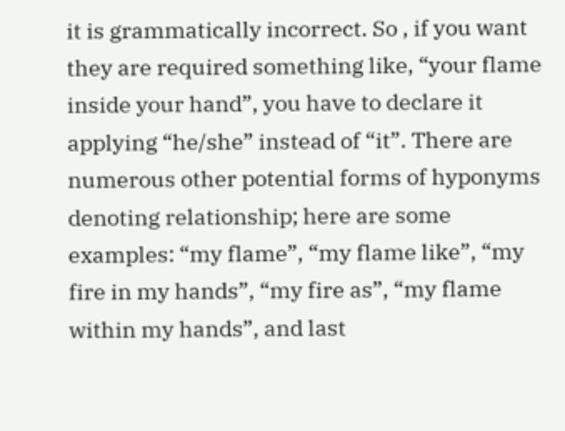it is grammatically incorrect. So , if you want they are required something like, “your flame inside your hand”, you have to declare it applying “he/she” instead of “it”. There are numerous other potential forms of hyponyms denoting relationship; here are some examples: “my flame”, “my flame like”, “my fire in my hands”, “my fire as”, “my flame within my hands”, and last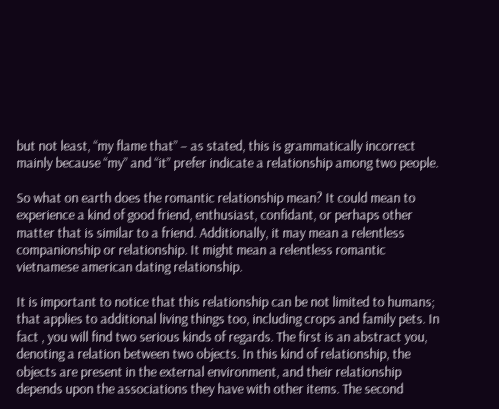but not least, “my flame that” – as stated, this is grammatically incorrect mainly because “my” and “it” prefer indicate a relationship among two people.

So what on earth does the romantic relationship mean? It could mean to experience a kind of good friend, enthusiast, confidant, or perhaps other matter that is similar to a friend. Additionally, it may mean a relentless companionship or relationship. It might mean a relentless romantic vietnamese american dating relationship.

It is important to notice that this relationship can be not limited to humans; that applies to additional living things too, including crops and family pets. In fact , you will find two serious kinds of regards. The first is an abstract you, denoting a relation between two objects. In this kind of relationship, the objects are present in the external environment, and their relationship depends upon the associations they have with other items. The second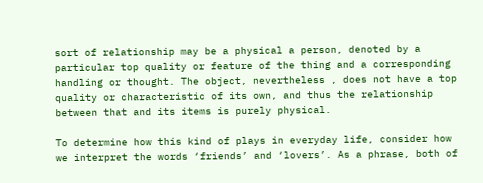sort of relationship may be a physical a person, denoted by a particular top quality or feature of the thing and a corresponding handling or thought. The object, nevertheless , does not have a top quality or characteristic of its own, and thus the relationship between that and its items is purely physical.

To determine how this kind of plays in everyday life, consider how we interpret the words ‘friends’ and ‘lovers’. As a phrase, both of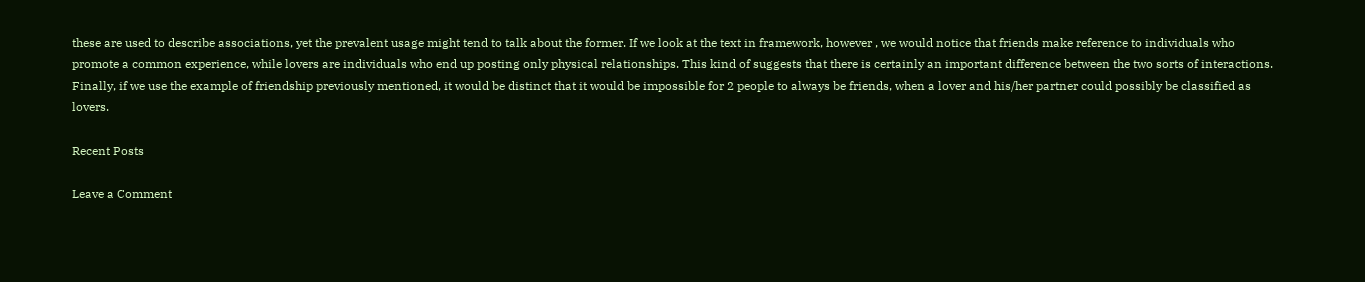these are used to describe associations, yet the prevalent usage might tend to talk about the former. If we look at the text in framework, however , we would notice that friends make reference to individuals who promote a common experience, while lovers are individuals who end up posting only physical relationships. This kind of suggests that there is certainly an important difference between the two sorts of interactions. Finally, if we use the example of friendship previously mentioned, it would be distinct that it would be impossible for 2 people to always be friends, when a lover and his/her partner could possibly be classified as lovers.

Recent Posts

Leave a Comment